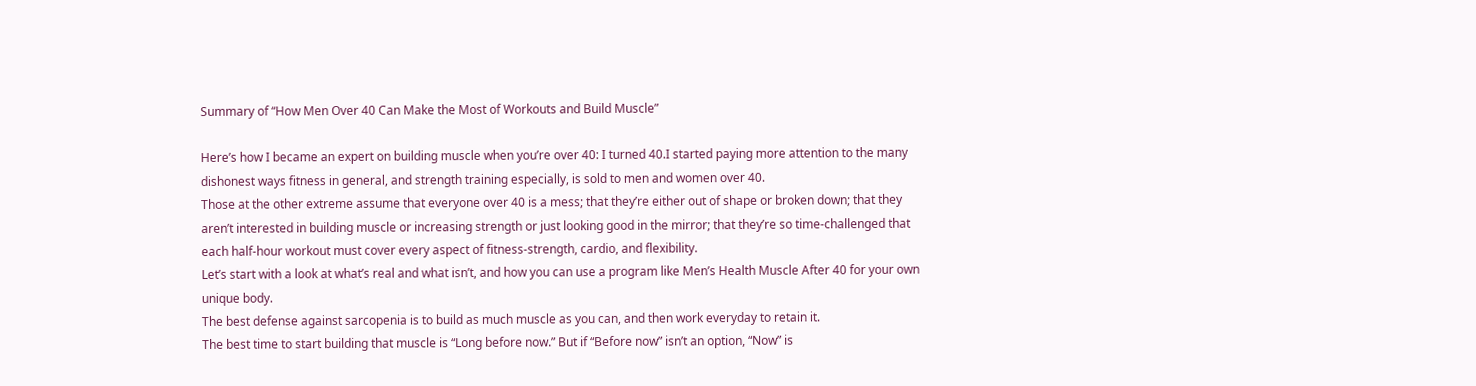Summary of “How Men Over 40 Can Make the Most of Workouts and Build Muscle”

Here’s how I became an expert on building muscle when you’re over 40: I turned 40.I started paying more attention to the many dishonest ways fitness in general, and strength training especially, is sold to men and women over 40.
Those at the other extreme assume that everyone over 40 is a mess; that they’re either out of shape or broken down; that they aren’t interested in building muscle or increasing strength or just looking good in the mirror; that they’re so time-challenged that each half-hour workout must cover every aspect of fitness-strength, cardio, and flexibility.
Let’s start with a look at what’s real and what isn’t, and how you can use a program like Men’s Health Muscle After 40 for your own unique body.
The best defense against sarcopenia is to build as much muscle as you can, and then work everyday to retain it.
The best time to start building that muscle is “Long before now.” But if “Before now” isn’t an option, “Now” is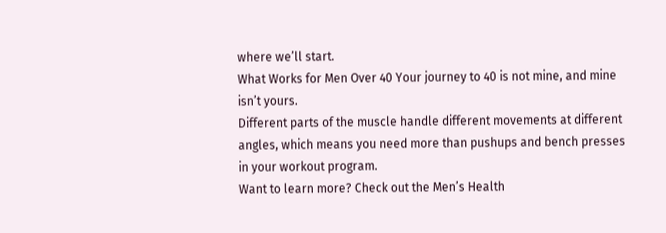where we’ll start.
What Works for Men Over 40 Your journey to 40 is not mine, and mine isn’t yours.
Different parts of the muscle handle different movements at different angles, which means you need more than pushups and bench presses in your workout program.
Want to learn more? Check out the Men’s Health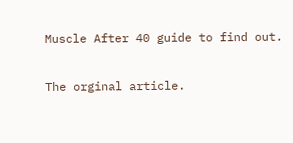Muscle After 40 guide to find out.

The orginal article.